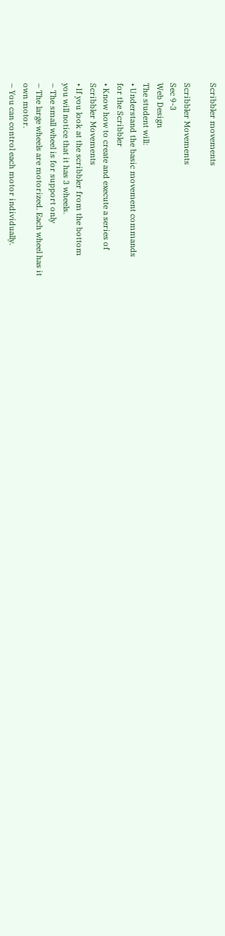Scribbler movements

Scribbler Movements
Sec 9-3
Web Design
The student will:
• Understand the basic movement commands
for the Scribbler
• Know how to create and execute a series of
Scribbler Movements
• If you look at the scribbler from the bottom
you will notice that it has 3 wheels.
– The small wheel is for support only
– The large wheels are motorized. Each wheel has it
own motor.
– You can control each motor individually.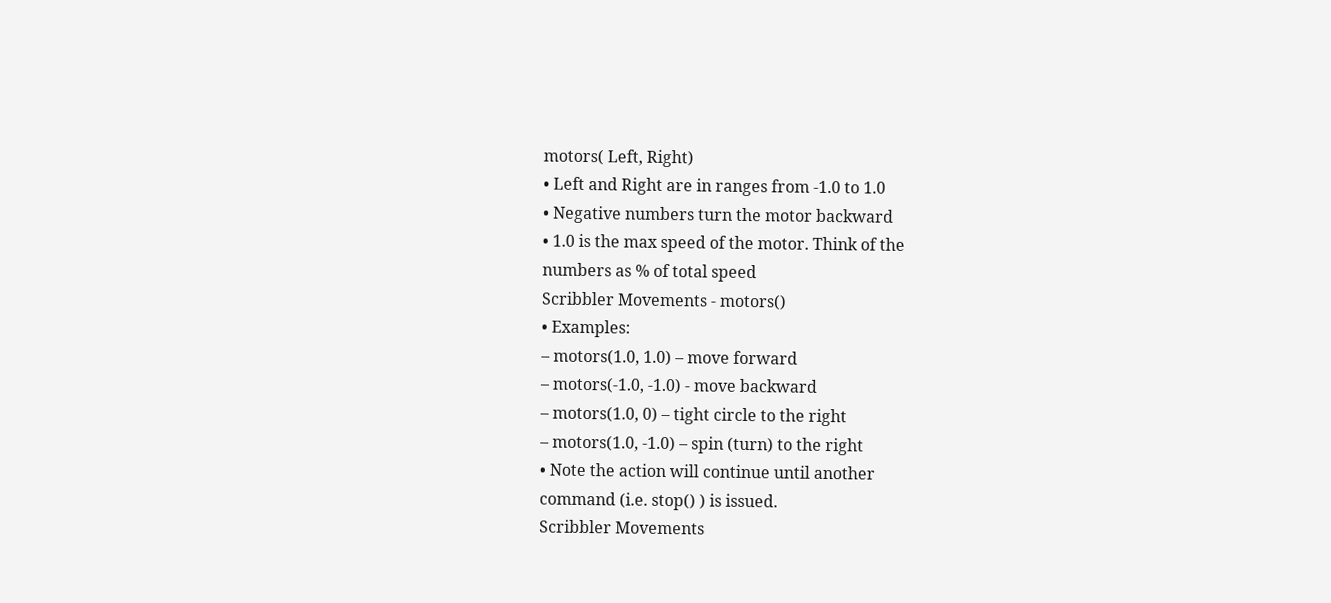motors( Left, Right)
• Left and Right are in ranges from -1.0 to 1.0
• Negative numbers turn the motor backward
• 1.0 is the max speed of the motor. Think of the
numbers as % of total speed
Scribbler Movements - motors()
• Examples:
– motors(1.0, 1.0) – move forward
– motors(-1.0, -1.0) - move backward
– motors(1.0, 0) – tight circle to the right
– motors(1.0, -1.0) – spin (turn) to the right
• Note the action will continue until another
command (i.e. stop() ) is issued.
Scribbler Movements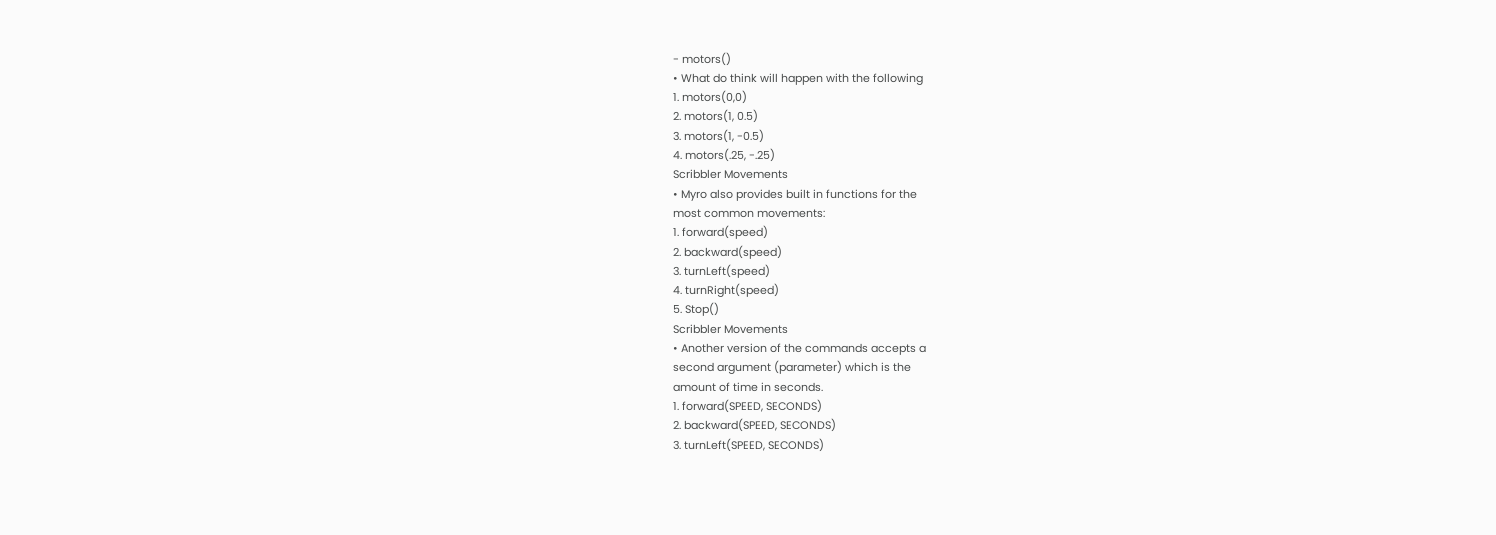- motors()
• What do think will happen with the following
1. motors(0,0)
2. motors(1, 0.5)
3. motors(1, -0.5)
4. motors(.25, -.25)
Scribbler Movements
• Myro also provides built in functions for the
most common movements:
1. forward(speed)
2. backward(speed)
3. turnLeft(speed)
4. turnRight(speed)
5. Stop()
Scribbler Movements
• Another version of the commands accepts a
second argument (parameter) which is the
amount of time in seconds.
1. forward(SPEED, SECONDS)
2. backward(SPEED, SECONDS)
3. turnLeft(SPEED, SECONDS)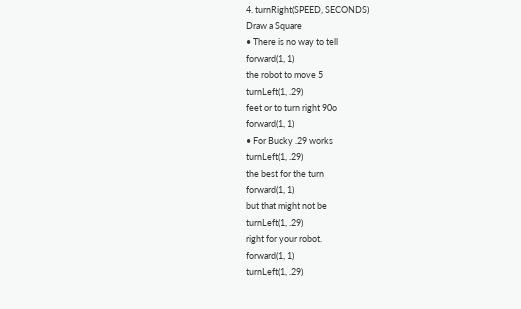4. turnRight(SPEED, SECONDS)
Draw a Square
• There is no way to tell
forward(1, 1)
the robot to move 5
turnLeft(1, .29)
feet or to turn right 90o
forward(1, 1)
• For Bucky .29 works
turnLeft(1, .29)
the best for the turn
forward(1, 1)
but that might not be
turnLeft(1, .29)
right for your robot.
forward(1, 1)
turnLeft(1, .29)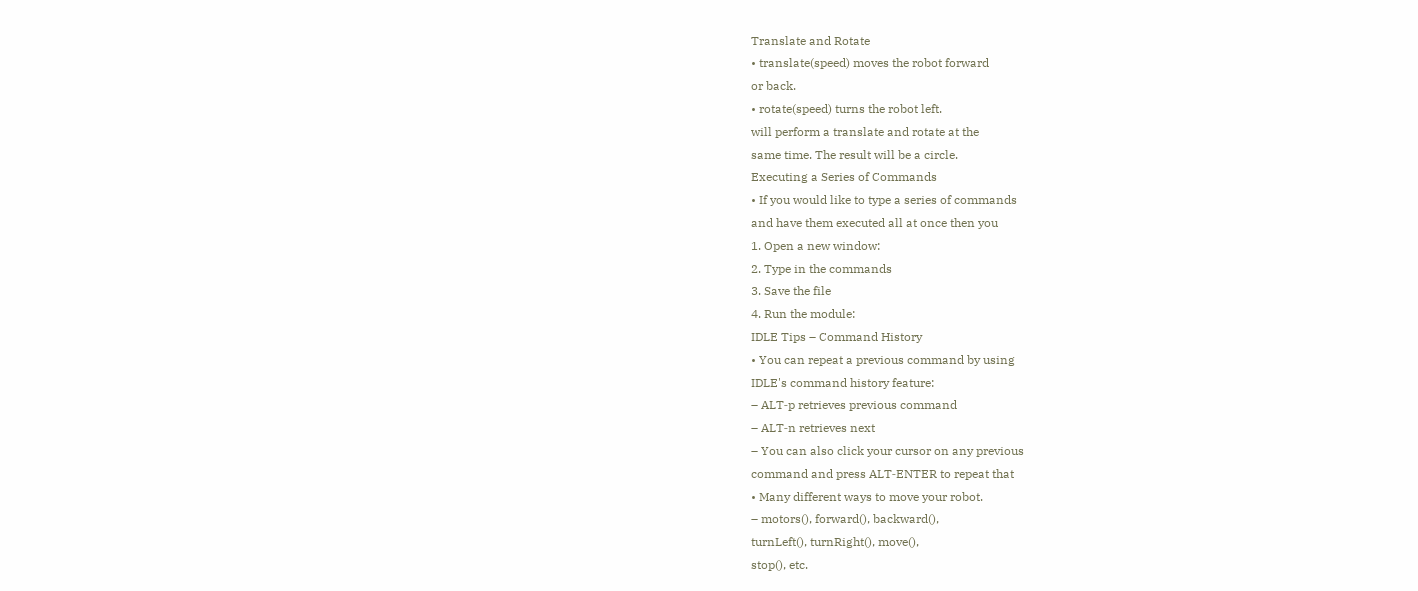Translate and Rotate
• translate(speed) moves the robot forward
or back.
• rotate(speed) turns the robot left.
will perform a translate and rotate at the
same time. The result will be a circle.
Executing a Series of Commands
• If you would like to type a series of commands
and have them executed all at once then you
1. Open a new window:
2. Type in the commands
3. Save the file
4. Run the module:
IDLE Tips – Command History
• You can repeat a previous command by using
IDLE's command history feature:
– ALT‐p retrieves previous command
– ALT‐n retrieves next
– You can also click your cursor on any previous
command and press ALT‐ENTER to repeat that
• Many different ways to move your robot.
– motors(), forward(), backward(),
turnLeft(), turnRight(), move(),
stop(), etc.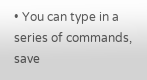• You can type in a series of commands, save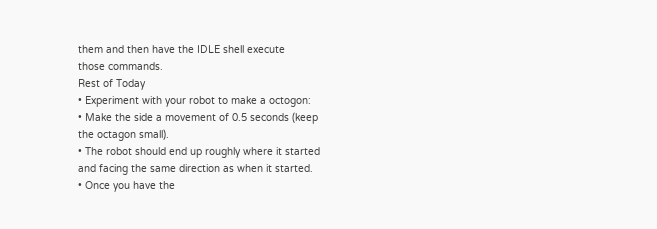them and then have the IDLE shell execute
those commands.
Rest of Today
• Experiment with your robot to make a octogon:
• Make the side a movement of 0.5 seconds (keep
the octagon small).
• The robot should end up roughly where it started
and facing the same direction as when it started.
• Once you have the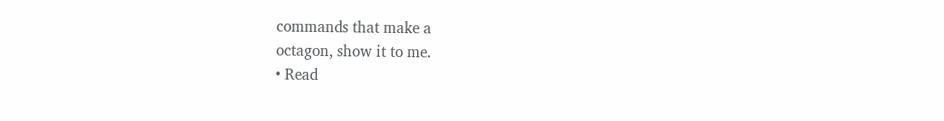commands that make a
octagon, show it to me.
• Read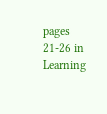pages 21-26 in Learning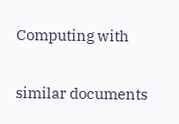Computing with

similar documents